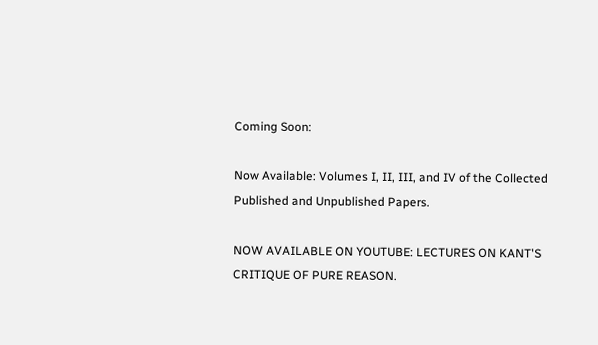Coming Soon:

Now Available: Volumes I, II, III, and IV of the Collected Published and Unpublished Papers.

NOW AVAILABLE ON YOUTUBE: LECTURES ON KANT'S CRITIQUE OF PURE REASON.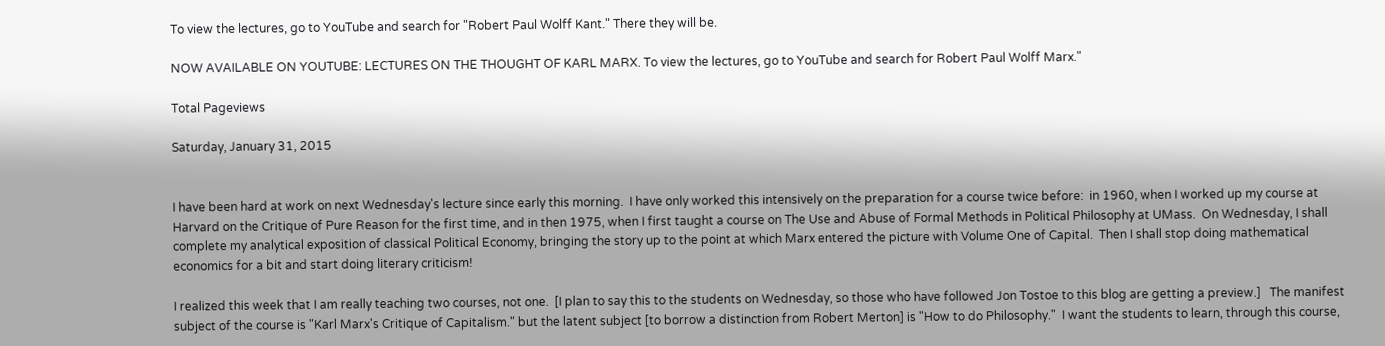To view the lectures, go to YouTube and search for "Robert Paul Wolff Kant." There they will be.

NOW AVAILABLE ON YOUTUBE: LECTURES ON THE THOUGHT OF KARL MARX. To view the lectures, go to YouTube and search for Robert Paul Wolff Marx."

Total Pageviews

Saturday, January 31, 2015


I have been hard at work on next Wednesday's lecture since early this morning.  I have only worked this intensively on the preparation for a course twice before:  in 1960, when I worked up my course at Harvard on the Critique of Pure Reason for the first time, and in then 1975, when I first taught a course on The Use and Abuse of Formal Methods in Political Philosophy at UMass.  On Wednesday, I shall complete my analytical exposition of classical Political Economy, bringing the story up to the point at which Marx entered the picture with Volume One of Capital.  Then I shall stop doing mathematical economics for a bit and start doing literary criticism!

I realized this week that I am really teaching two courses, not one.  [I plan to say this to the students on Wednesday, so those who have followed Jon Tostoe to this blog are getting a preview.]   The manifest subject of the course is "Karl Marx's Critique of Capitalism." but the latent subject [to borrow a distinction from Robert Merton] is "How to do Philosophy."  I want the students to learn, through this course,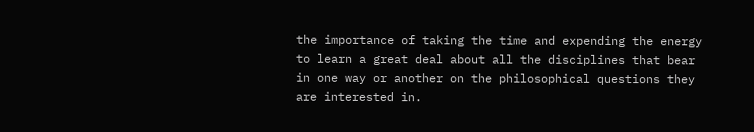the importance of taking the time and expending the energy to learn a great deal about all the disciplines that bear in one way or another on the philosophical questions they are interested in.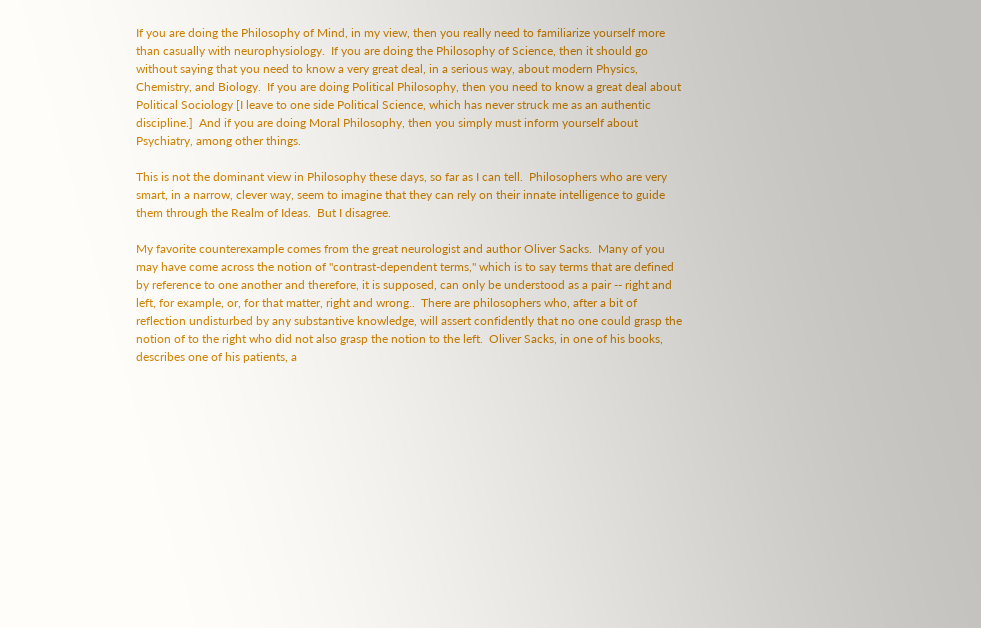If you are doing the Philosophy of Mind, in my view, then you really need to familiarize yourself more than casually with neurophysiology.  If you are doing the Philosophy of Science, then it should go without saying that you need to know a very great deal, in a serious way, about modern Physics, Chemistry, and Biology.  If you are doing Political Philosophy, then you need to know a great deal about Political Sociology [I leave to one side Political Science, which has never struck me as an authentic discipline.]  And if you are doing Moral Philosophy, then you simply must inform yourself about Psychiatry, among other things.

This is not the dominant view in Philosophy these days, so far as I can tell.  Philosophers who are very smart, in a narrow, clever way, seem to imagine that they can rely on their innate intelligence to guide them through the Realm of Ideas.  But I disagree.

My favorite counterexample comes from the great neurologist and author Oliver Sacks.  Many of you may have come across the notion of "contrast-dependent terms," which is to say terms that are defined by reference to one another and therefore, it is supposed, can only be understood as a pair -- right and left, for example, or, for that matter, right and wrong..  There are philosophers who, after a bit of reflection undisturbed by any substantive knowledge, will assert confidently that no one could grasp the notion of to the right who did not also grasp the notion to the left.  Oliver Sacks, in one of his books, describes one of his patients, a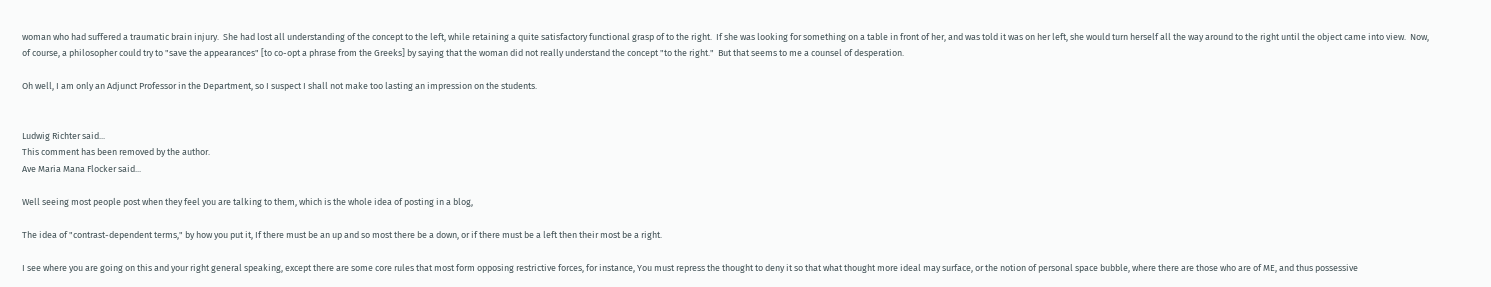woman who had suffered a traumatic brain injury.  She had lost all understanding of the concept to the left, while retaining a quite satisfactory functional grasp of to the right.  If she was looking for something on a table in front of her, and was told it was on her left, she would turn herself all the way around to the right until the object came into view.  Now, of course, a philosopher could try to "save the appearances" [to co-opt a phrase from the Greeks] by saying that the woman did not really understand the concept "to the right."  But that seems to me a counsel of desperation.

Oh well, I am only an Adjunct Professor in the Department, so I suspect I shall not make too lasting an impression on the students.


Ludwig Richter said...
This comment has been removed by the author.
Ave Maria Mana Flocker said...

Well seeing most people post when they feel you are talking to them, which is the whole idea of posting in a blog,

The idea of "contrast-dependent terms," by how you put it, If there must be an up and so most there be a down, or if there must be a left then their most be a right.

I see where you are going on this and your right general speaking, except there are some core rules that most form opposing restrictive forces, for instance, You must repress the thought to deny it so that what thought more ideal may surface, or the notion of personal space bubble, where there are those who are of ME, and thus possessive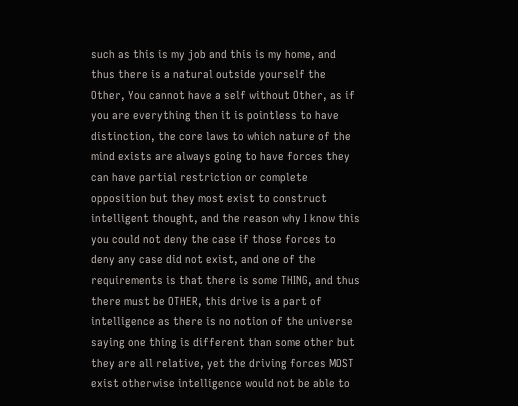such as this is my job and this is my home, and thus there is a natural outside yourself the Other, You cannot have a self without Other, as if you are everything then it is pointless to have distinction, the core laws to which nature of the mind exists are always going to have forces they can have partial restriction or complete opposition but they most exist to construct intelligent thought, and the reason why I know this you could not deny the case if those forces to deny any case did not exist, and one of the requirements is that there is some THING, and thus there must be OTHER, this drive is a part of intelligence as there is no notion of the universe saying one thing is different than some other but they are all relative, yet the driving forces MOST exist otherwise intelligence would not be able to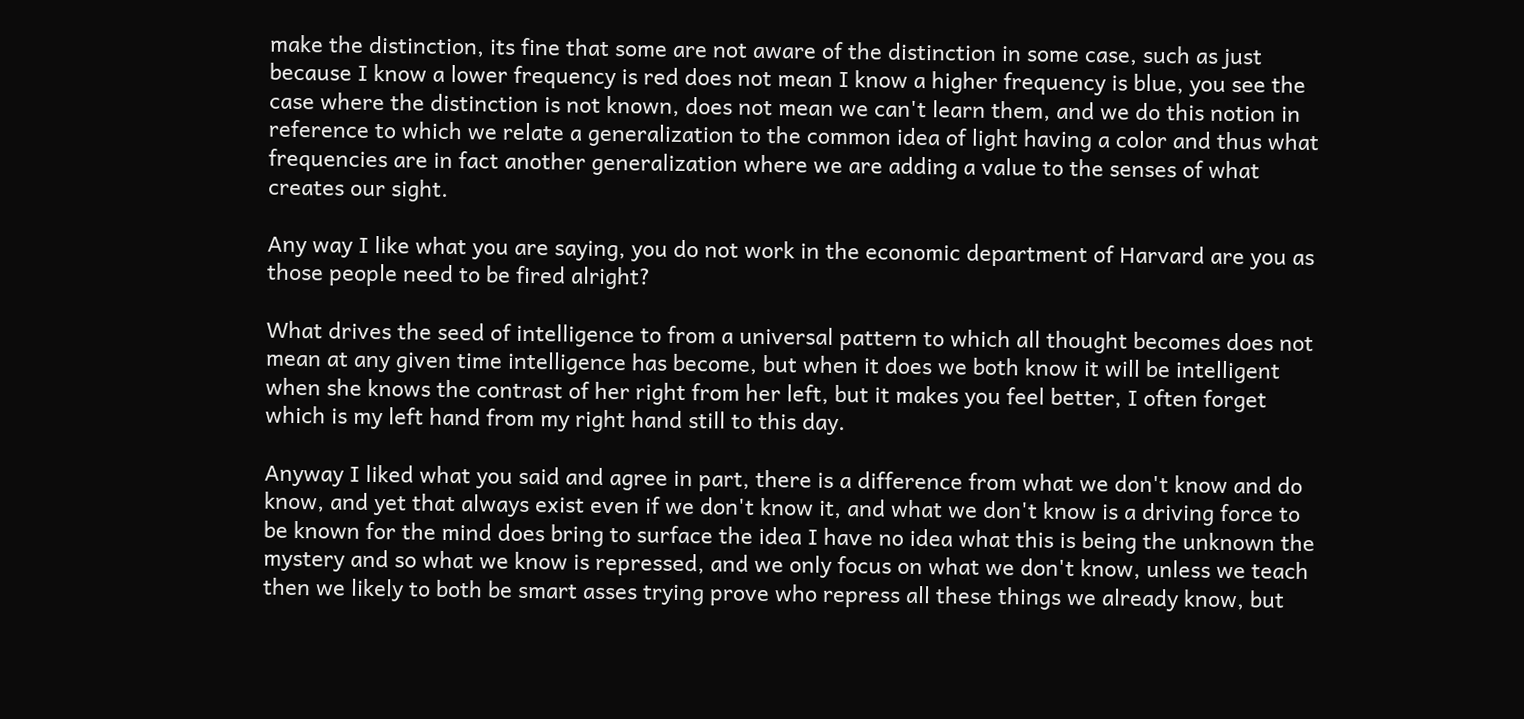make the distinction, its fine that some are not aware of the distinction in some case, such as just because I know a lower frequency is red does not mean I know a higher frequency is blue, you see the case where the distinction is not known, does not mean we can't learn them, and we do this notion in reference to which we relate a generalization to the common idea of light having a color and thus what frequencies are in fact another generalization where we are adding a value to the senses of what creates our sight.

Any way I like what you are saying, you do not work in the economic department of Harvard are you as those people need to be fired alright?

What drives the seed of intelligence to from a universal pattern to which all thought becomes does not mean at any given time intelligence has become, but when it does we both know it will be intelligent when she knows the contrast of her right from her left, but it makes you feel better, I often forget which is my left hand from my right hand still to this day.

Anyway I liked what you said and agree in part, there is a difference from what we don't know and do know, and yet that always exist even if we don't know it, and what we don't know is a driving force to be known for the mind does bring to surface the idea I have no idea what this is being the unknown the mystery and so what we know is repressed, and we only focus on what we don't know, unless we teach then we likely to both be smart asses trying prove who repress all these things we already know, but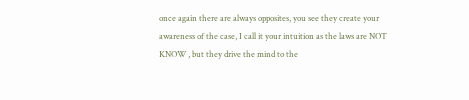once again there are always opposites, you see they create your awareness of the case, I call it your intuition as the laws are NOT KNOW , but they drive the mind to the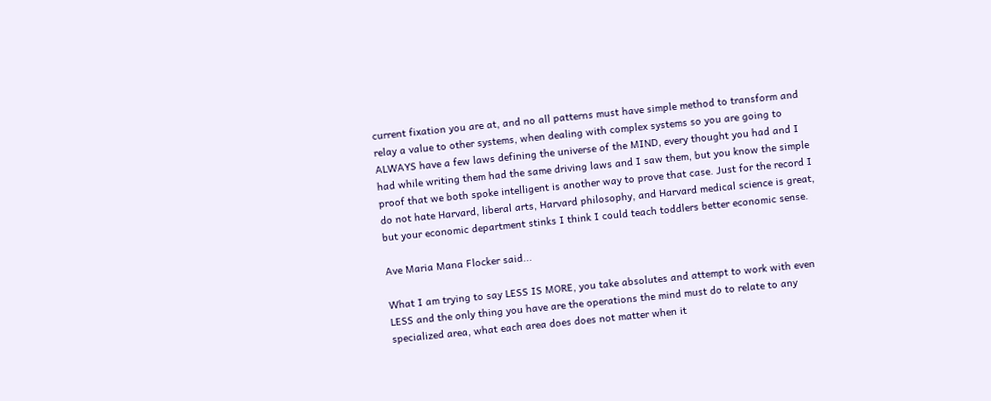current fixation you are at, and no all patterns must have simple method to transform and relay a value to other systems, when dealing with complex systems so you are going to ALWAYS have a few laws defining the universe of the MIND, every thought you had and I had while writing them had the same driving laws and I saw them, but you know the simple proof that we both spoke intelligent is another way to prove that case. Just for the record I do not hate Harvard, liberal arts, Harvard philosophy, and Harvard medical science is great, but your economic department stinks I think I could teach toddlers better economic sense.

Ave Maria Mana Flocker said...

What I am trying to say LESS IS MORE, you take absolutes and attempt to work with even LESS and the only thing you have are the operations the mind must do to relate to any specialized area, what each area does does not matter when it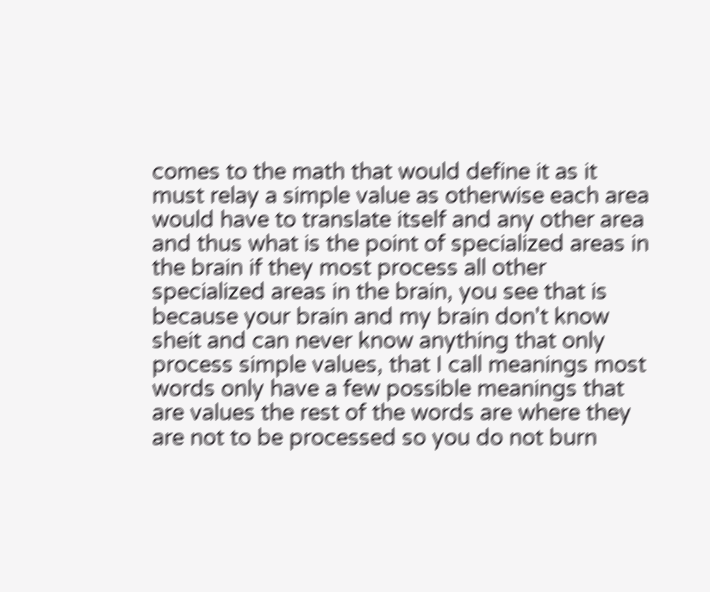comes to the math that would define it as it must relay a simple value as otherwise each area would have to translate itself and any other area and thus what is the point of specialized areas in the brain if they most process all other specialized areas in the brain, you see that is because your brain and my brain don't know sheit and can never know anything that only process simple values, that I call meanings most words only have a few possible meanings that are values the rest of the words are where they are not to be processed so you do not burn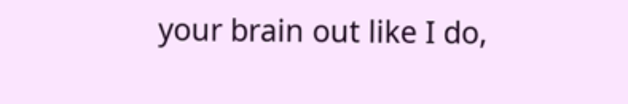your brain out like I do,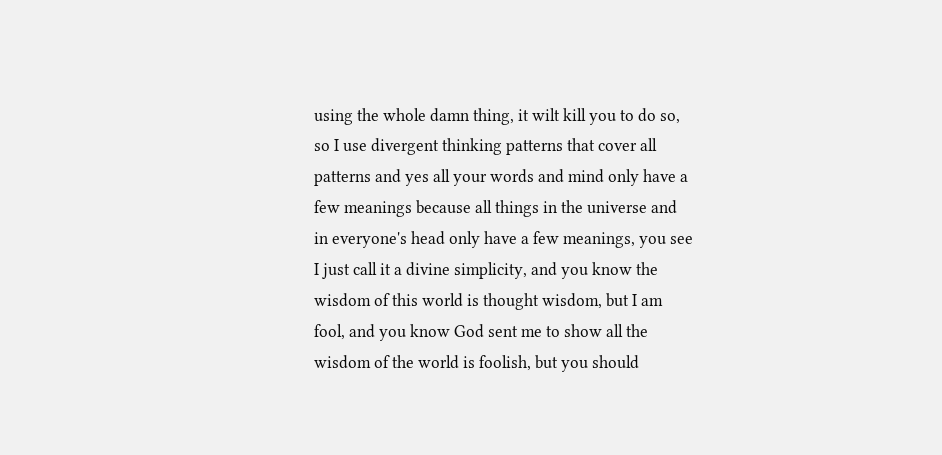using the whole damn thing, it wilt kill you to do so, so I use divergent thinking patterns that cover all patterns and yes all your words and mind only have a few meanings because all things in the universe and in everyone's head only have a few meanings, you see I just call it a divine simplicity, and you know the wisdom of this world is thought wisdom, but I am fool, and you know God sent me to show all the wisdom of the world is foolish, but you should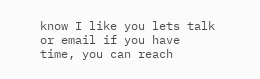know I like you lets talk or email if you have time, you can reach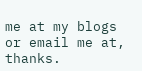me at my blogs or email me at, thanks.